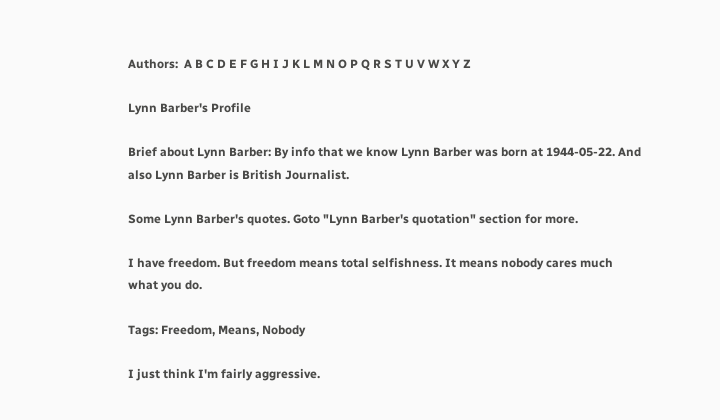Authors:  A B C D E F G H I J K L M N O P Q R S T U V W X Y Z

Lynn Barber's Profile

Brief about Lynn Barber: By info that we know Lynn Barber was born at 1944-05-22. And also Lynn Barber is British Journalist.

Some Lynn Barber's quotes. Goto "Lynn Barber's quotation" section for more.

I have freedom. But freedom means total selfishness. It means nobody cares much what you do.

Tags: Freedom, Means, Nobody

I just think I'm fairly aggressive.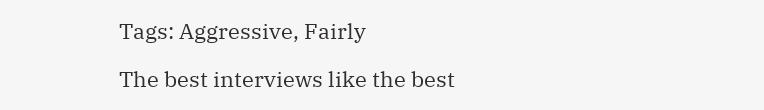Tags: Aggressive, Fairly

The best interviews like the best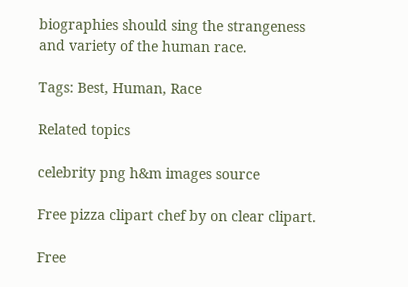biographies should sing the strangeness and variety of the human race.

Tags: Best, Human, Race

Related topics

celebrity png h&m images source

Free pizza clipart chef by on clear clipart.

Free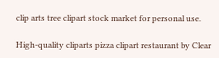clip arts tree clipart stock market for personal use.

High-quality cliparts pizza clipart restaurant by Clear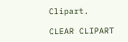Clipart.

CLEAR CLIPART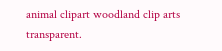animal clipart woodland clip arts transparent.